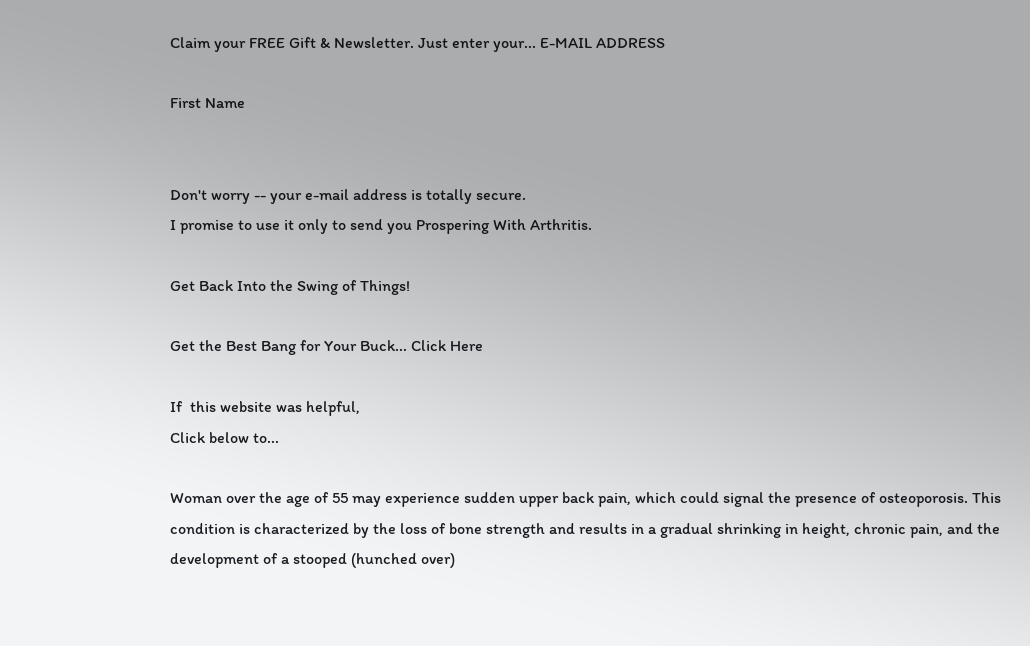Claim your FREE Gift & Newsletter. Just enter your... E-MAIL ADDRESS

First Name


Don't worry -- your e-mail address is totally secure.
I promise to use it only to send you Prospering With Arthritis.

Get Back Into the Swing of Things!

Get the Best Bang for Your Buck... Click Here

If  this website was helpful,
Click below to...

Woman over the age of 55 may experience sudden upper back pain, which could signal the presence of osteoporosis. This condition is characterized by the loss of bone strength and results in a gradual shrinking in height, chronic pain, and the development of a stooped (hunched over)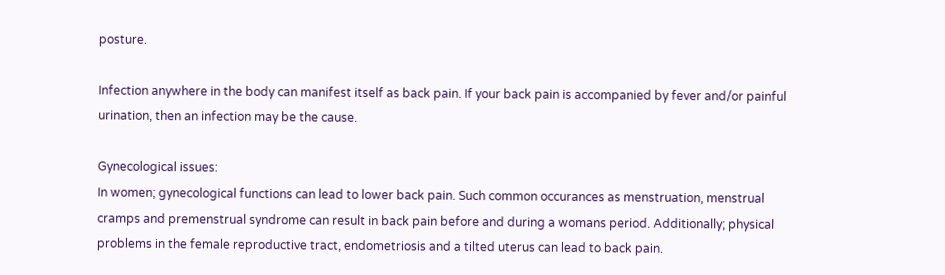posture.

Infection anywhere in the body can manifest itself as back pain. If your back pain is accompanied by fever and/or painful urination, then an infection may be the cause.

Gynecological issues:
In women; gynecological functions can lead to lower back pain. Such common occurances as menstruation, menstrual cramps and premenstrual syndrome can result in back pain before and during a womans period. Additionally; physical problems in the female reproductive tract, endometriosis and a tilted uterus can lead to back pain.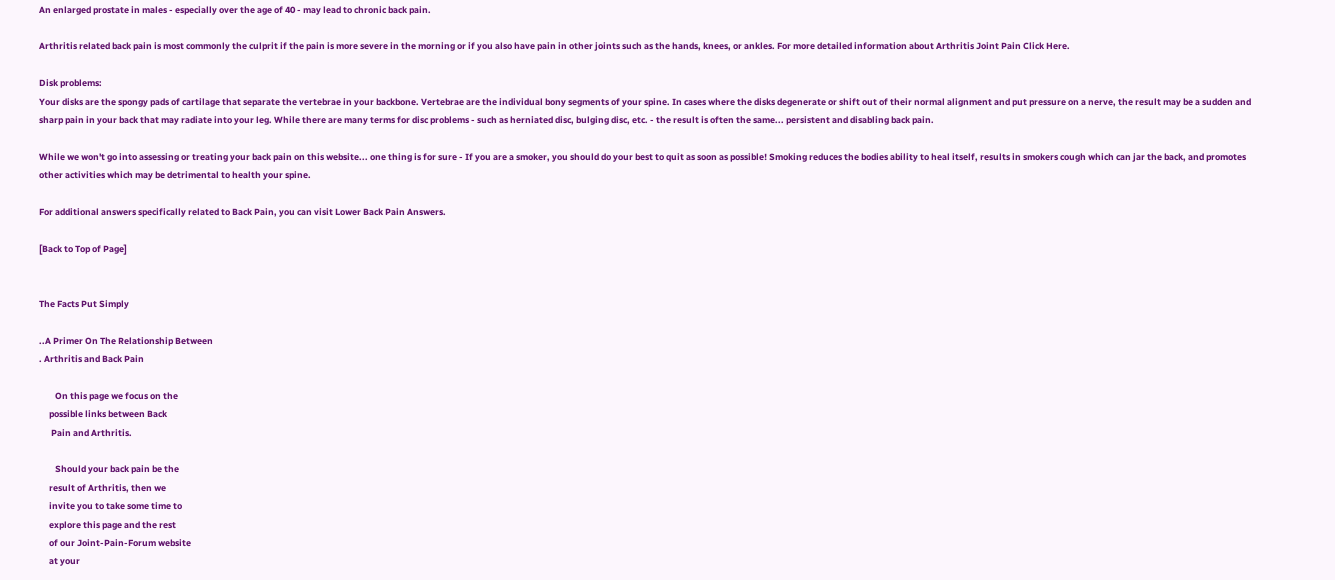An enlarged prostate in males - especially over the age of 40 - may lead to chronic back pain.

Arthritis related back pain is most commonly the culprit if the pain is more severe in the morning or if you also have pain in other joints such as the hands, knees, or ankles. For more detailed information about Arthritis Joint Pain Click Here.

Disk problems:
Your disks are the spongy pads of cartilage that separate the vertebrae in your backbone. Vertebrae are the individual bony segments of your spine. In cases where the disks degenerate or shift out of their normal alignment and put pressure on a nerve, the result may be a sudden and sharp pain in your back that may radiate into your leg. While there are many terms for disc problems - such as herniated disc, bulging disc, etc. - the result is often the same... persistent and disabling back pain.

While we won't go into assessing or treating your back pain on this website... one thing is for sure - If you are a smoker, you should do your best to quit as soon as possible! Smoking reduces the bodies ability to heal itself, results in smokers cough which can jar the back, and promotes other activities which may be detrimental to health your spine.

For additional answers specifically related to Back Pain, you can visit Lower Back Pain Answers.

[Back to Top of Page]


The Facts Put Simply

..A Primer On The Relationship Between
. Arthritis and Back Pain

        On this page we focus on the
     possible links between Back
      Pain and Arthritis.

        Should your back pain be the
     result of Arthritis, then we
     invite you to take some time to
     explore this page and the rest
     of our Joint-Pain-Forum website
     at your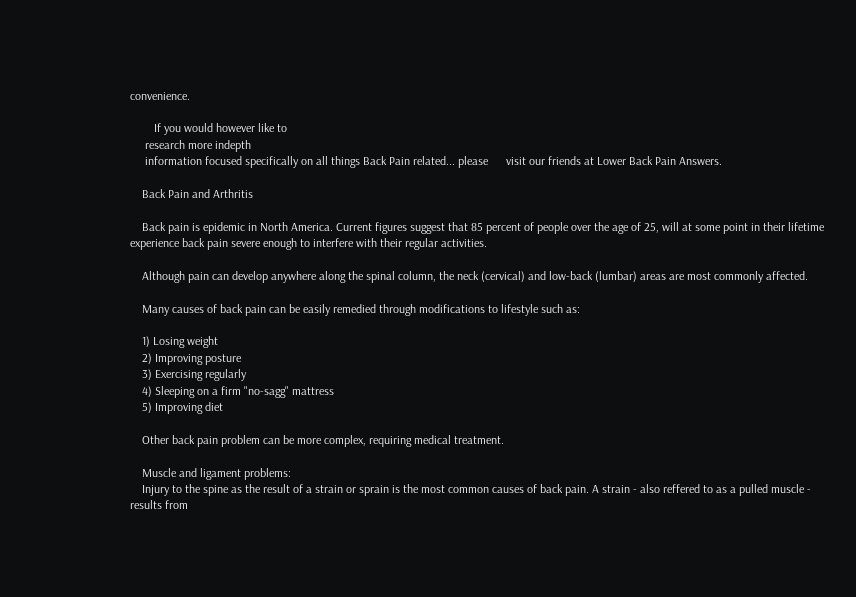convenience.

        If you would however like to
     research more indepth
     information focused specifically on all things Back Pain related... please      visit our friends at Lower Back Pain Answers.

    Back Pain and Arthritis

    Back pain is epidemic in North America. Current figures suggest that 85 percent of people over the age of 25, will at some point in their lifetime experience back pain severe enough to interfere with their regular activities.

    Although pain can develop anywhere along the spinal column, the neck (cervical) and low-back (lumbar) areas are most commonly affected.

    Many causes of back pain can be easily remedied through modifications to lifestyle such as:

    1) Losing weight
    2) Improving posture
    3) Exercising regularly
    4) Sleeping on a firm "no-sagg" mattress
    5) Improving diet

    Other back pain problem can be more complex, requiring medical treatment.

    Muscle and ligament problems:
    Injury to the spine as the result of a strain or sprain is the most common causes of back pain. A strain - also reffered to as a pulled muscle - results from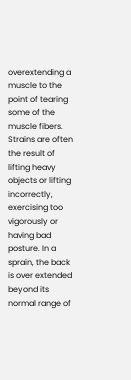overextending a muscle to the point of tearing some of the muscle fibers. Strains are often the result of lifting heavy objects or lifting incorrectly, exercising too vigorously or having bad posture. In a sprain, the back is over extended beyond its normal range of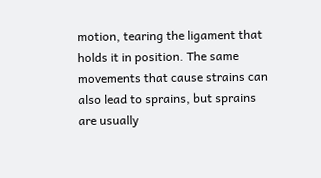motion, tearing the ligament that holds it in position. The same movements that cause strains can also lead to sprains, but sprains are usually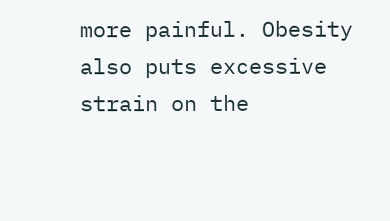more painful. Obesity also puts excessive strain on the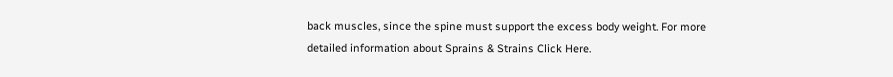back muscles, since the spine must support the excess body weight. For more detailed information about Sprains & Strains Click Here.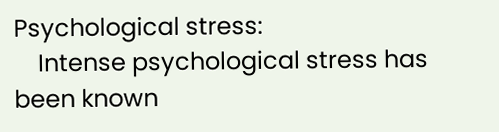Psychological stress:
    Intense psychological stress has been known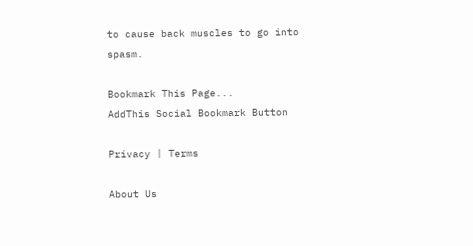to cause back muscles to go into spasm.

Bookmark This Page...
AddThis Social Bookmark Button

Privacy | Terms

About Us